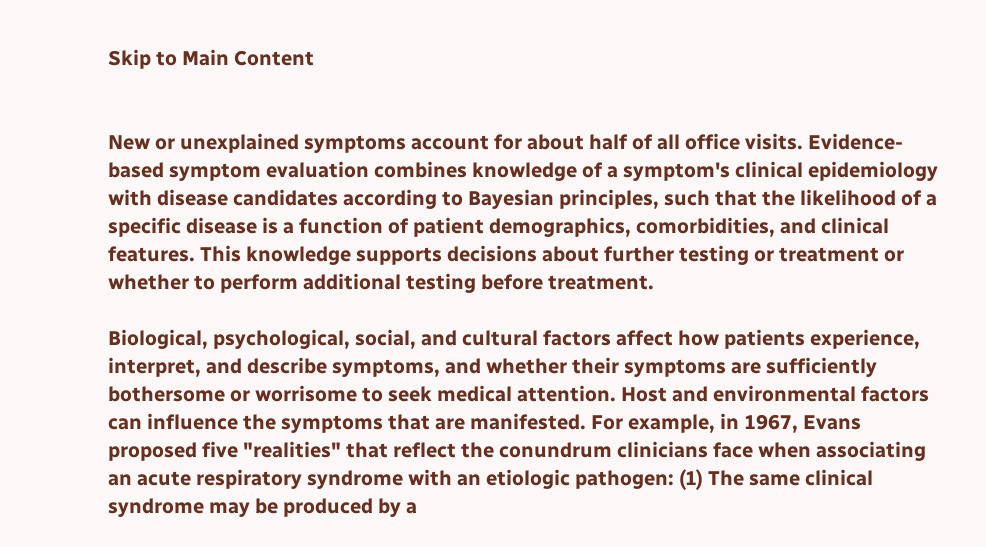Skip to Main Content


New or unexplained symptoms account for about half of all office visits. Evidence-based symptom evaluation combines knowledge of a symptom's clinical epidemiology with disease candidates according to Bayesian principles, such that the likelihood of a specific disease is a function of patient demographics, comorbidities, and clinical features. This knowledge supports decisions about further testing or treatment or whether to perform additional testing before treatment.

Biological, psychological, social, and cultural factors affect how patients experience, interpret, and describe symptoms, and whether their symptoms are sufficiently bothersome or worrisome to seek medical attention. Host and environmental factors can influence the symptoms that are manifested. For example, in 1967, Evans proposed five "realities" that reflect the conundrum clinicians face when associating an acute respiratory syndrome with an etiologic pathogen: (1) The same clinical syndrome may be produced by a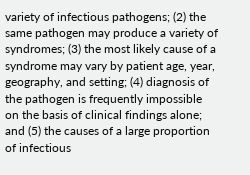variety of infectious pathogens; (2) the same pathogen may produce a variety of syndromes; (3) the most likely cause of a syndrome may vary by patient age, year, geography, and setting; (4) diagnosis of the pathogen is frequently impossible on the basis of clinical findings alone; and (5) the causes of a large proportion of infectious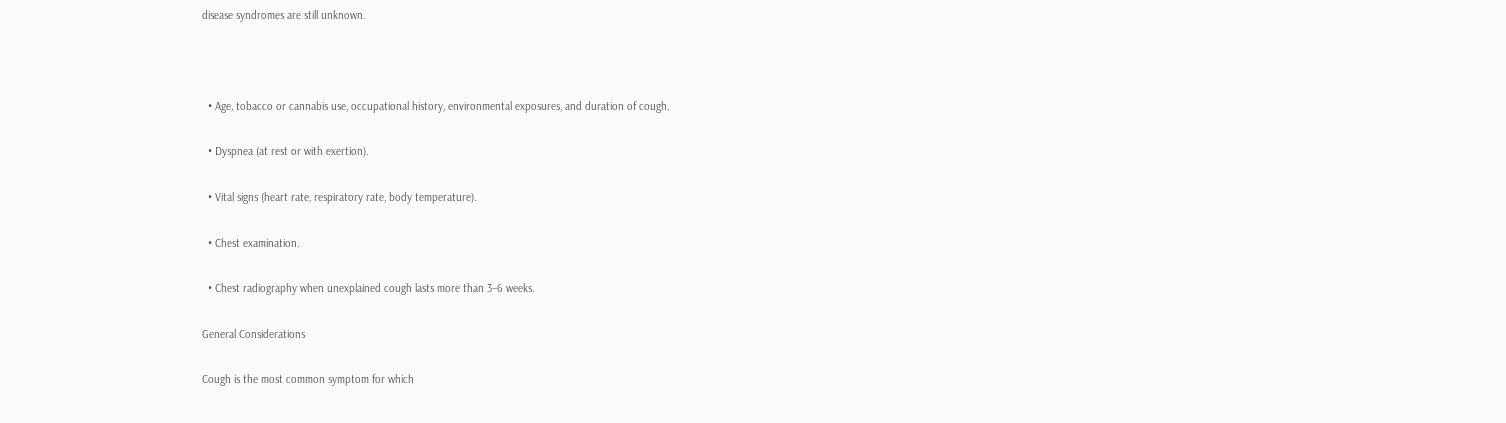disease syndromes are still unknown.



  • Age, tobacco or cannabis use, occupational history, environmental exposures, and duration of cough.

  • Dyspnea (at rest or with exertion).

  • Vital signs (heart rate, respiratory rate, body temperature).

  • Chest examination.

  • Chest radiography when unexplained cough lasts more than 3–6 weeks.

General Considerations

Cough is the most common symptom for which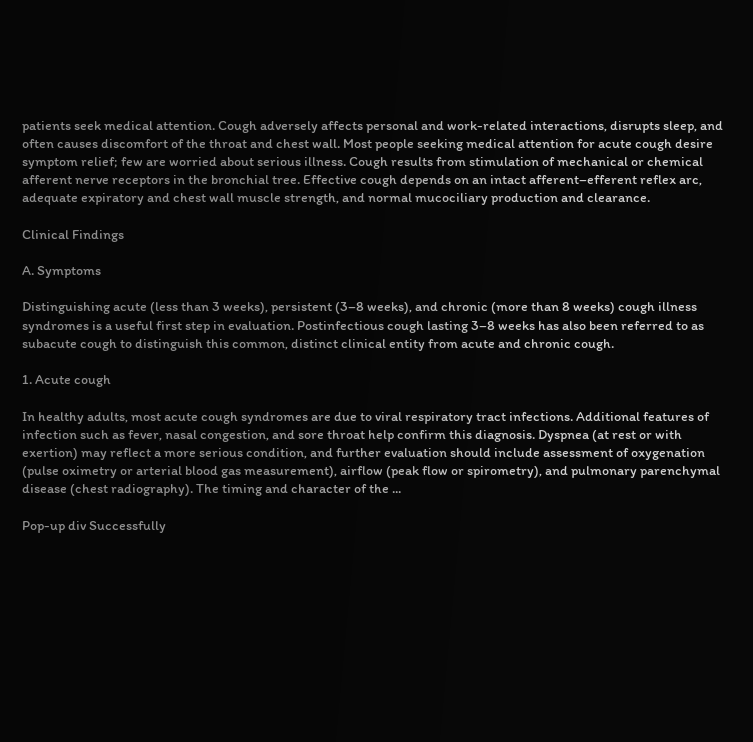patients seek medical attention. Cough adversely affects personal and work-related interactions, disrupts sleep, and often causes discomfort of the throat and chest wall. Most people seeking medical attention for acute cough desire symptom relief; few are worried about serious illness. Cough results from stimulation of mechanical or chemical afferent nerve receptors in the bronchial tree. Effective cough depends on an intact afferent–efferent reflex arc, adequate expiratory and chest wall muscle strength, and normal mucociliary production and clearance.

Clinical Findings

A. Symptoms

Distinguishing acute (less than 3 weeks), persistent (3–8 weeks), and chronic (more than 8 weeks) cough illness syndromes is a useful first step in evaluation. Postinfectious cough lasting 3–8 weeks has also been referred to as subacute cough to distinguish this common, distinct clinical entity from acute and chronic cough.

1. Acute cough

In healthy adults, most acute cough syndromes are due to viral respiratory tract infections. Additional features of infection such as fever, nasal congestion, and sore throat help confirm this diagnosis. Dyspnea (at rest or with exertion) may reflect a more serious condition, and further evaluation should include assessment of oxygenation (pulse oximetry or arterial blood gas measurement), airflow (peak flow or spirometry), and pulmonary parenchymal disease (chest radiography). The timing and character of the ...

Pop-up div Successfully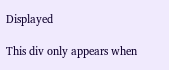Displayed

This div only appears when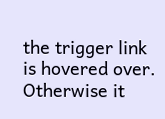the trigger link is hovered over. Otherwise it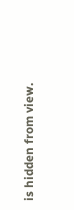is hidden from view.